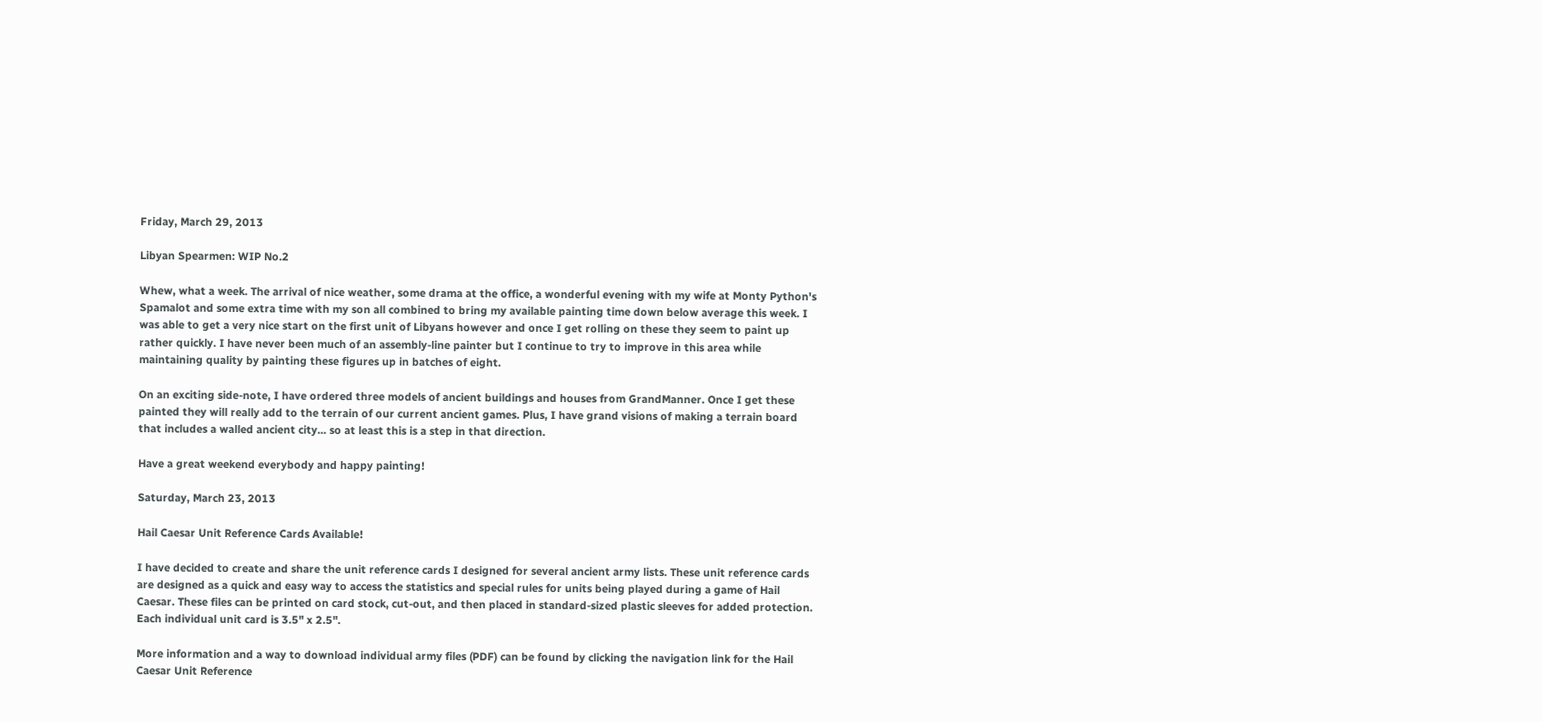Friday, March 29, 2013

Libyan Spearmen: WIP No.2

Whew, what a week. The arrival of nice weather, some drama at the office, a wonderful evening with my wife at Monty Python's Spamalot and some extra time with my son all combined to bring my available painting time down below average this week. I was able to get a very nice start on the first unit of Libyans however and once I get rolling on these they seem to paint up rather quickly. I have never been much of an assembly-line painter but I continue to try to improve in this area while maintaining quality by painting these figures up in batches of eight.

On an exciting side-note, I have ordered three models of ancient buildings and houses from GrandManner. Once I get these painted they will really add to the terrain of our current ancient games. Plus, I have grand visions of making a terrain board that includes a walled ancient city... so at least this is a step in that direction.

Have a great weekend everybody and happy painting!

Saturday, March 23, 2013

Hail Caesar Unit Reference Cards Available!

I have decided to create and share the unit reference cards I designed for several ancient army lists. These unit reference cards are designed as a quick and easy way to access the statistics and special rules for units being played during a game of Hail Caesar. These files can be printed on card stock, cut-out, and then placed in standard-sized plastic sleeves for added protection. Each individual unit card is 3.5" x 2.5".

More information and a way to download individual army files (PDF) can be found by clicking the navigation link for the Hail Caesar Unit Reference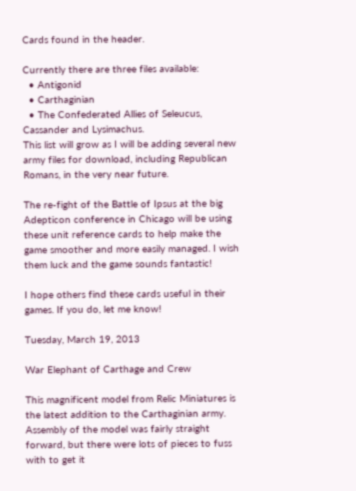Cards found in the header.

Currently there are three files available:
  • Antigonid
  • Carthaginian
  • The Confederated Allies of Seleucus, Cassander and Lysimachus.
This list will grow as I will be adding several new army files for download, including Republican Romans, in the very near future.

The re-fight of the Battle of Ipsus at the big Adepticon conference in Chicago will be using these unit reference cards to help make the game smoother and more easily managed. I wish them luck and the game sounds fantastic!

I hope others find these cards useful in their games. If you do, let me know!

Tuesday, March 19, 2013

War Elephant of Carthage and Crew

This magnificent model from Relic Miniatures is the latest addition to the Carthaginian army. Assembly of the model was fairly straight forward, but there were lots of pieces to fuss with to get it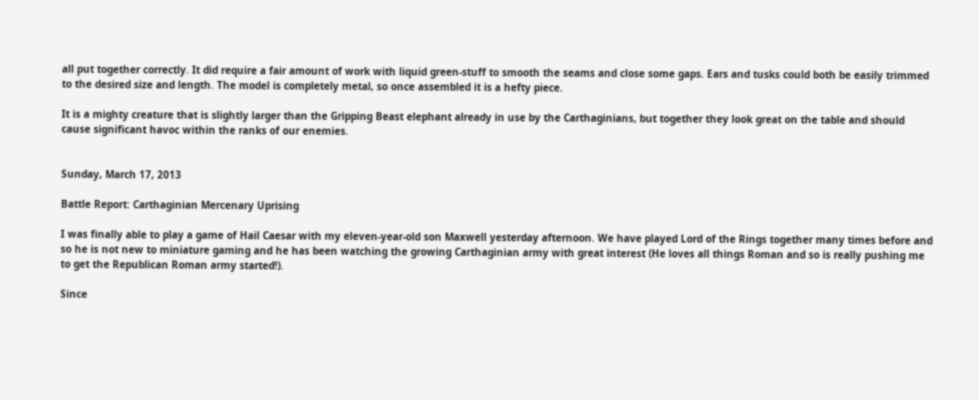all put together correctly. It did require a fair amount of work with liquid green-stuff to smooth the seams and close some gaps. Ears and tusks could both be easily trimmed to the desired size and length. The model is completely metal, so once assembled it is a hefty piece.

It is a mighty creature that is slightly larger than the Gripping Beast elephant already in use by the Carthaginians, but together they look great on the table and should cause significant havoc within the ranks of our enemies.


Sunday, March 17, 2013

Battle Report: Carthaginian Mercenary Uprising

I was finally able to play a game of Hail Caesar with my eleven-year-old son Maxwell yesterday afternoon. We have played Lord of the Rings together many times before and so he is not new to miniature gaming and he has been watching the growing Carthaginian army with great interest (He loves all things Roman and so is really pushing me to get the Republican Roman army started!).

Since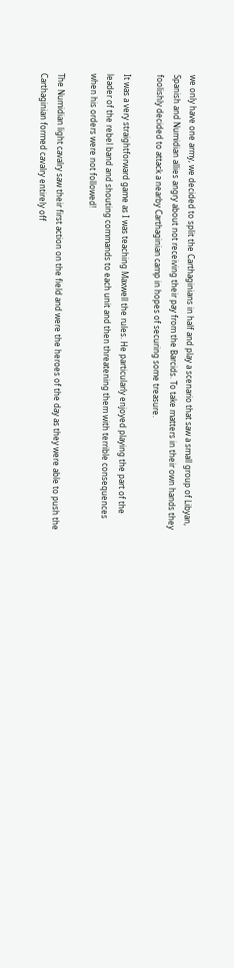we only have one army, we decided to split the Carthaginians in half and play a scenario that saw a small group of Libyan, Spanish and Numidian allies angry about not receiving their pay from the Barcids. To take matters in their own hands they foolishly decided to attack a nearby Carthaginian camp in hopes of securing some treasure.

It was a very straightforward game as I was teaching Maxwell the rules. He particularly enjoyed playing the part of the leader of the rebel band and shouting commands to each unit and then threatening them with terrible consequences when his orders were not followed!

The Numidian light cavalry saw their first action on the field and were the heroes of the day as they were able to push the Carthaginian formed cavalry entirely off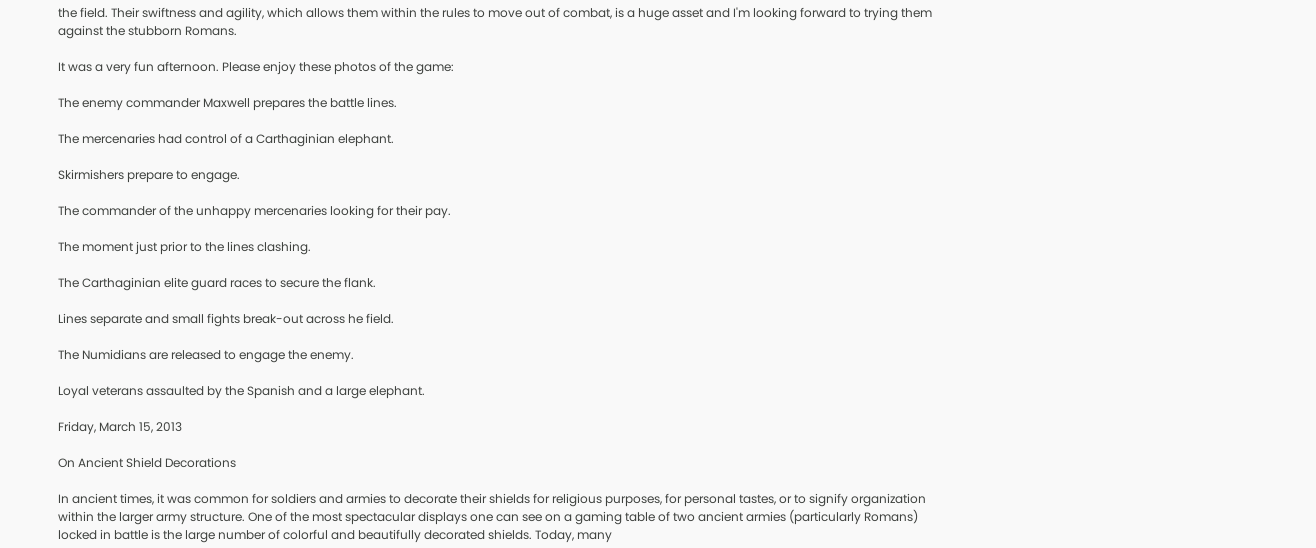the field. Their swiftness and agility, which allows them within the rules to move out of combat, is a huge asset and I'm looking forward to trying them against the stubborn Romans.

It was a very fun afternoon. Please enjoy these photos of the game:

The enemy commander Maxwell prepares the battle lines.

The mercenaries had control of a Carthaginian elephant.

Skirmishers prepare to engage.

The commander of the unhappy mercenaries looking for their pay.

The moment just prior to the lines clashing.

The Carthaginian elite guard races to secure the flank.

Lines separate and small fights break-out across he field.

The Numidians are released to engage the enemy.

Loyal veterans assaulted by the Spanish and a large elephant.

Friday, March 15, 2013

On Ancient Shield Decorations

In ancient times, it was common for soldiers and armies to decorate their shields for religious purposes, for personal tastes, or to signify organization within the larger army structure. One of the most spectacular displays one can see on a gaming table of two ancient armies (particularly Romans) locked in battle is the large number of colorful and beautifully decorated shields. Today, many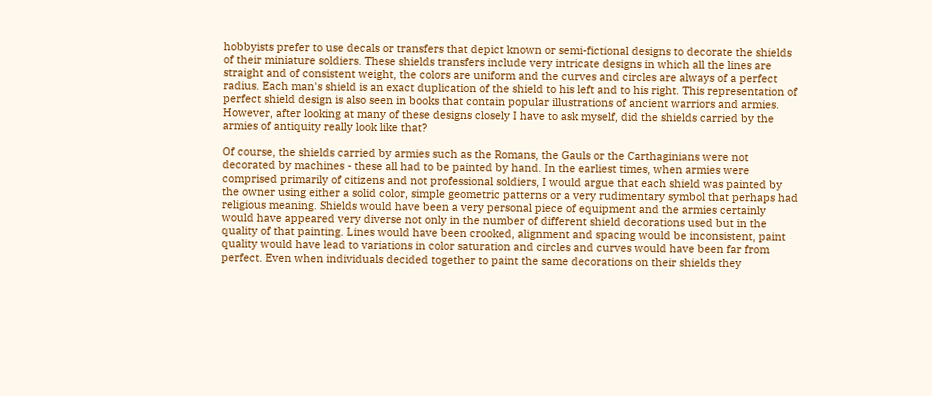hobbyists prefer to use decals or transfers that depict known or semi-fictional designs to decorate the shields of their miniature soldiers. These shields transfers include very intricate designs in which all the lines are straight and of consistent weight, the colors are uniform and the curves and circles are always of a perfect radius. Each man's shield is an exact duplication of the shield to his left and to his right. This representation of perfect shield design is also seen in books that contain popular illustrations of ancient warriors and armies. However, after looking at many of these designs closely I have to ask myself, did the shields carried by the armies of antiquity really look like that?

Of course, the shields carried by armies such as the Romans, the Gauls or the Carthaginians were not decorated by machines - these all had to be painted by hand. In the earliest times, when armies were comprised primarily of citizens and not professional soldiers, I would argue that each shield was painted by the owner using either a solid color, simple geometric patterns or a very rudimentary symbol that perhaps had religious meaning. Shields would have been a very personal piece of equipment and the armies certainly would have appeared very diverse not only in the number of different shield decorations used but in the quality of that painting. Lines would have been crooked, alignment and spacing would be inconsistent, paint quality would have lead to variations in color saturation and circles and curves would have been far from perfect. Even when individuals decided together to paint the same decorations on their shields they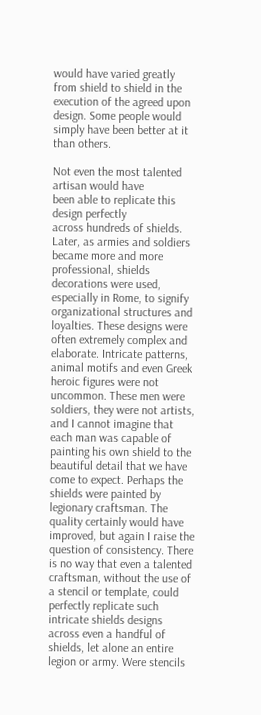would have varied greatly from shield to shield in the execution of the agreed upon design. Some people would simply have been better at it than others.

Not even the most talented artisan would have
been able to replicate this design perfectly
across hundreds of shields.
Later, as armies and soldiers became more and more professional, shields decorations were used, especially in Rome, to signify organizational structures and loyalties. These designs were often extremely complex and elaborate. Intricate patterns, animal motifs and even Greek heroic figures were not uncommon. These men were soldiers, they were not artists, and I cannot imagine that each man was capable of painting his own shield to the beautiful detail that we have come to expect. Perhaps the shields were painted by legionary craftsman. The quality certainly would have improved, but again I raise the question of consistency. There is no way that even a talented craftsman, without the use of a stencil or template, could perfectly replicate such intricate shields designs across even a handful of shields, let alone an entire legion or army. Were stencils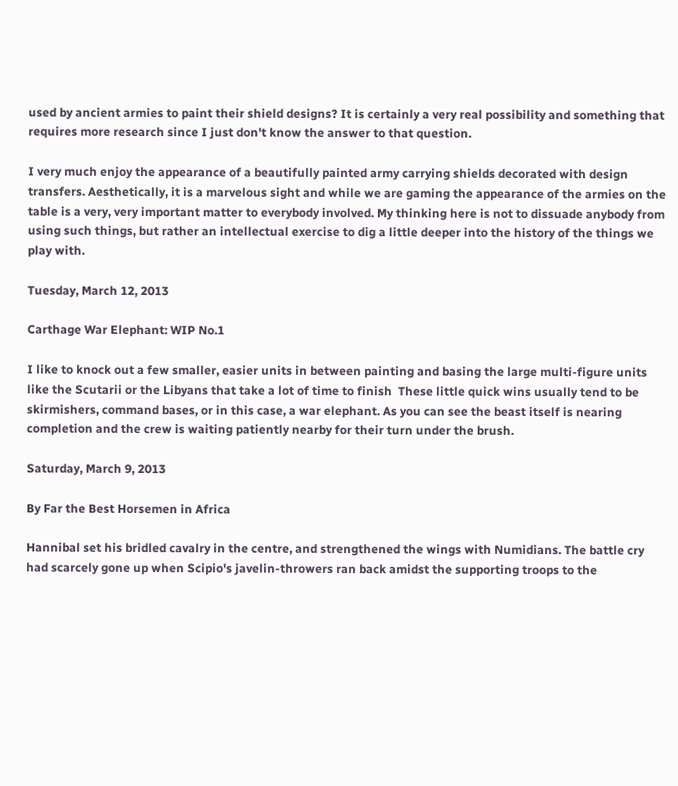used by ancient armies to paint their shield designs? It is certainly a very real possibility and something that requires more research since I just don't know the answer to that question.

I very much enjoy the appearance of a beautifully painted army carrying shields decorated with design transfers. Aesthetically, it is a marvelous sight and while we are gaming the appearance of the armies on the table is a very, very important matter to everybody involved. My thinking here is not to dissuade anybody from using such things, but rather an intellectual exercise to dig a little deeper into the history of the things we play with.

Tuesday, March 12, 2013

Carthage War Elephant: WIP No.1

I like to knock out a few smaller, easier units in between painting and basing the large multi-figure units like the Scutarii or the Libyans that take a lot of time to finish  These little quick wins usually tend to be skirmishers, command bases, or in this case, a war elephant. As you can see the beast itself is nearing completion and the crew is waiting patiently nearby for their turn under the brush.

Saturday, March 9, 2013

By Far the Best Horsemen in Africa

Hannibal set his bridled cavalry in the centre, and strengthened the wings with Numidians. The battle cry had scarcely gone up when Scipio's javelin-throwers ran back amidst the supporting troops to the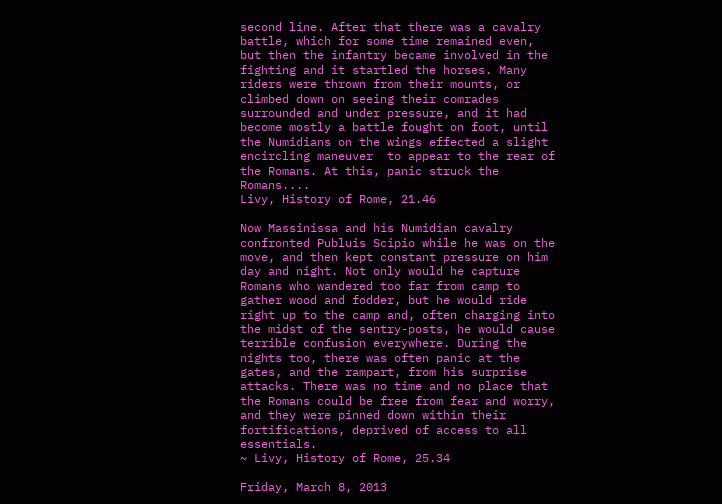second line. After that there was a cavalry battle, which for some time remained even, but then the infantry became involved in the fighting and it startled the horses. Many riders were thrown from their mounts, or climbed down on seeing their comrades surrounded and under pressure, and it had become mostly a battle fought on foot, until the Numidians on the wings effected a slight encircling maneuver  to appear to the rear of the Romans. At this, panic struck the Romans....
Livy, History of Rome, 21.46

Now Massinissa and his Numidian cavalry confronted Publuis Scipio while he was on the move, and then kept constant pressure on him day and night. Not only would he capture Romans who wandered too far from camp to gather wood and fodder, but he would ride right up to the camp and, often charging into the midst of the sentry-posts, he would cause terrible confusion everywhere. During the nights too, there was often panic at the gates, and the rampart, from his surprise attacks. There was no time and no place that the Romans could be free from fear and worry, and they were pinned down within their fortifications, deprived of access to all essentials.
~ Livy, History of Rome, 25.34

Friday, March 8, 2013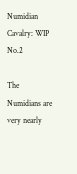Numidian Cavalry: WIP No.2

The Numidians are very nearly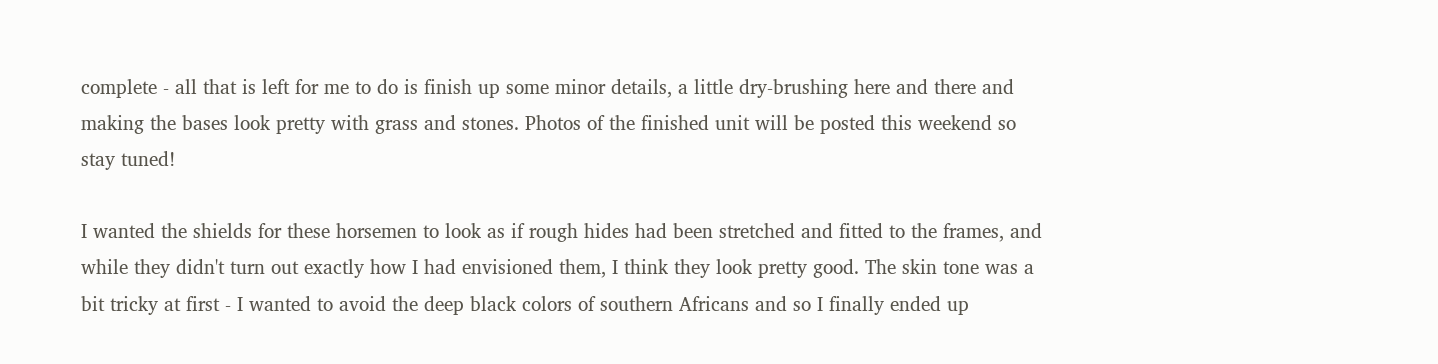complete - all that is left for me to do is finish up some minor details, a little dry-brushing here and there and making the bases look pretty with grass and stones. Photos of the finished unit will be posted this weekend so stay tuned!

I wanted the shields for these horsemen to look as if rough hides had been stretched and fitted to the frames, and while they didn't turn out exactly how I had envisioned them, I think they look pretty good. The skin tone was a bit tricky at first - I wanted to avoid the deep black colors of southern Africans and so I finally ended up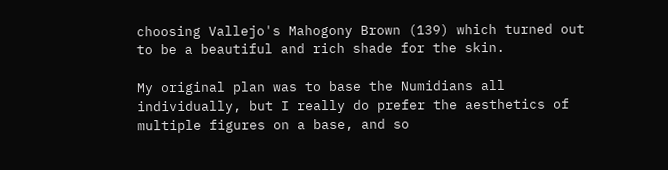choosing Vallejo's Mahogony Brown (139) which turned out to be a beautiful and rich shade for the skin.

My original plan was to base the Numidians all individually, but I really do prefer the aesthetics of multiple figures on a base, and so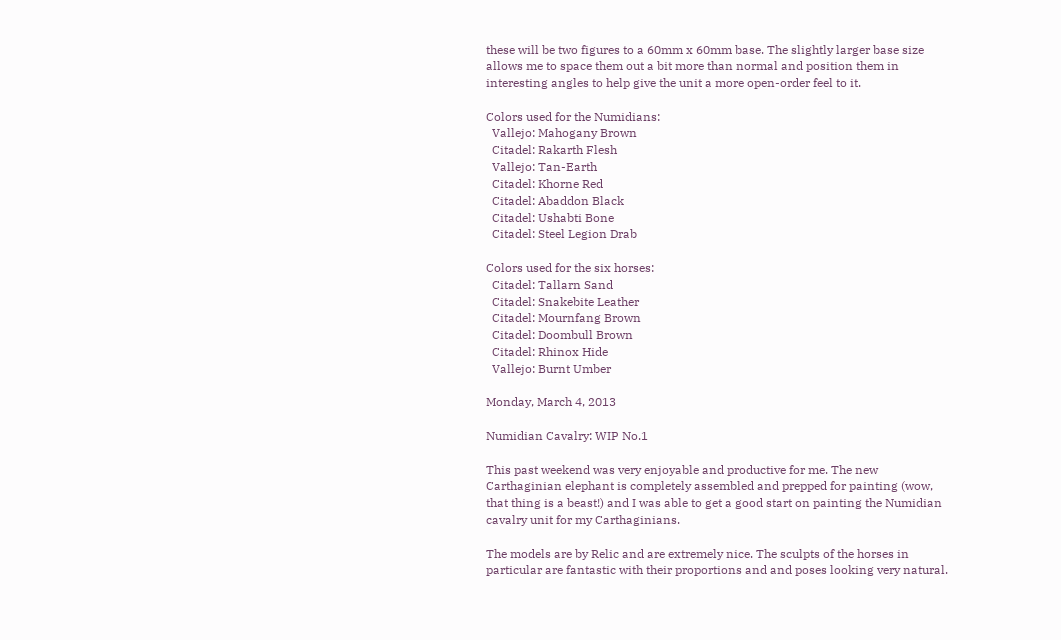these will be two figures to a 60mm x 60mm base. The slightly larger base size allows me to space them out a bit more than normal and position them in interesting angles to help give the unit a more open-order feel to it.

Colors used for the Numidians:
  Vallejo: Mahogany Brown
  Citadel: Rakarth Flesh
  Vallejo: Tan-Earth
  Citadel: Khorne Red
  Citadel: Abaddon Black
  Citadel: Ushabti Bone
  Citadel: Steel Legion Drab

Colors used for the six horses:
  Citadel: Tallarn Sand
  Citadel: Snakebite Leather
  Citadel: Mournfang Brown
  Citadel: Doombull Brown
  Citadel: Rhinox Hide
  Vallejo: Burnt Umber

Monday, March 4, 2013

Numidian Cavalry: WIP No.1

This past weekend was very enjoyable and productive for me. The new Carthaginian elephant is completely assembled and prepped for painting (wow, that thing is a beast!) and I was able to get a good start on painting the Numidian cavalry unit for my Carthaginians.

The models are by Relic and are extremely nice. The sculpts of the horses in particular are fantastic with their proportions and and poses looking very natural.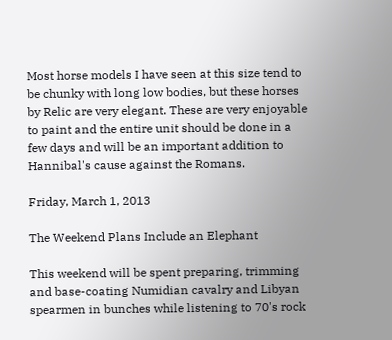Most horse models I have seen at this size tend to be chunky with long low bodies, but these horses by Relic are very elegant. These are very enjoyable to paint and the entire unit should be done in a few days and will be an important addition to Hannibal's cause against the Romans.

Friday, March 1, 2013

The Weekend Plans Include an Elephant

This weekend will be spent preparing, trimming and base-coating Numidian cavalry and Libyan spearmen in bunches while listening to 70's rock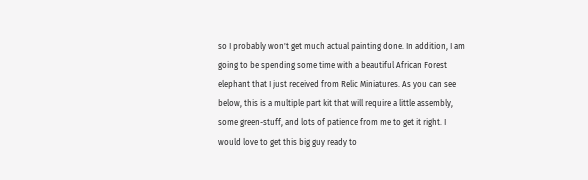so I probably won't get much actual painting done. In addition, I am going to be spending some time with a beautiful African Forest elephant that I just received from Relic Miniatures. As you can see below, this is a multiple part kit that will require a little assembly, some green-stuff, and lots of patience from me to get it right. I would love to get this big guy ready to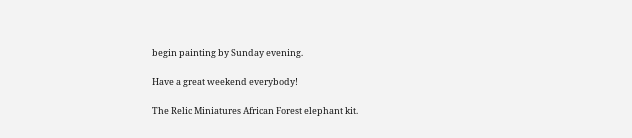begin painting by Sunday evening.

Have a great weekend everybody!

The Relic Miniatures African Forest elephant kit.